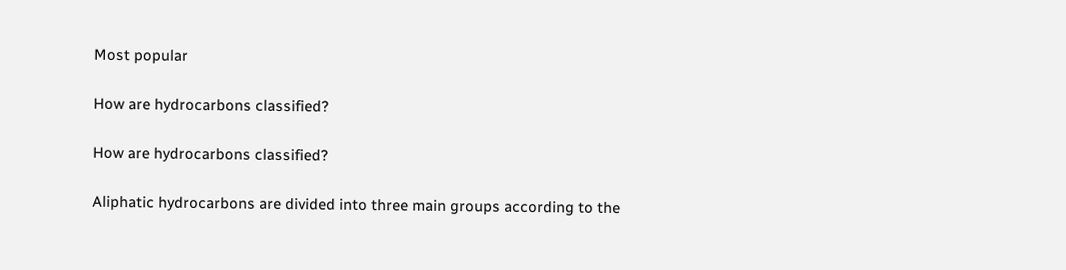Most popular

How are hydrocarbons classified?

How are hydrocarbons classified?

Aliphatic hydrocarbons are divided into three main groups according to the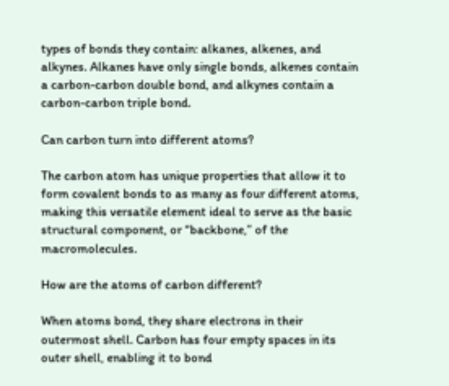types of bonds they contain: alkanes, alkenes, and alkynes. Alkanes have only single bonds, alkenes contain a carbon-carbon double bond, and alkynes contain a carbon-carbon triple bond.

Can carbon turn into different atoms?

The carbon atom has unique properties that allow it to form covalent bonds to as many as four different atoms, making this versatile element ideal to serve as the basic structural component, or “backbone,” of the macromolecules.

How are the atoms of carbon different?

When atoms bond, they share electrons in their outermost shell. Carbon has four empty spaces in its outer shell, enabling it to bond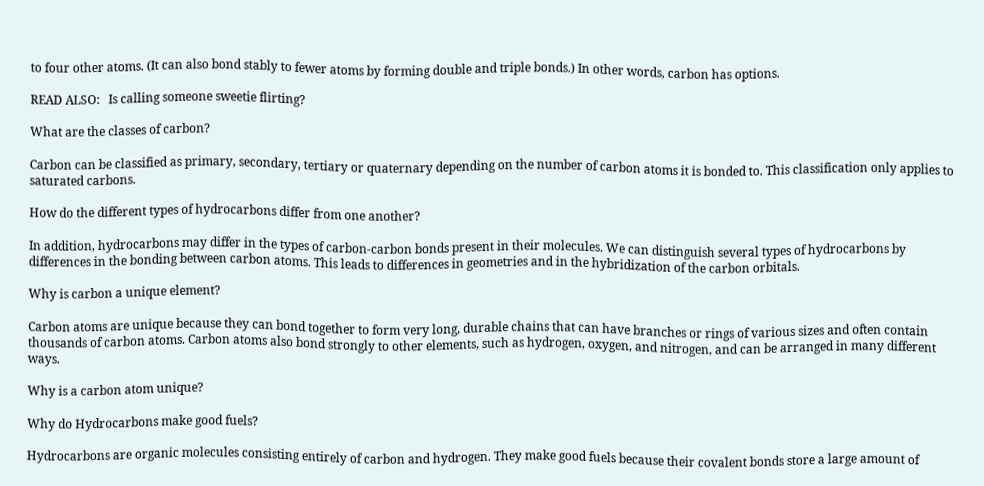to four other atoms. (It can also bond stably to fewer atoms by forming double and triple bonds.) In other words, carbon has options.

READ ALSO:   Is calling someone sweetie flirting?

What are the classes of carbon?

Carbon can be classified as primary, secondary, tertiary or quaternary depending on the number of carbon atoms it is bonded to. This classification only applies to saturated carbons.

How do the different types of hydrocarbons differ from one another?

In addition, hydrocarbons may differ in the types of carbon-carbon bonds present in their molecules. We can distinguish several types of hydrocarbons by differences in the bonding between carbon atoms. This leads to differences in geometries and in the hybridization of the carbon orbitals.

Why is carbon a unique element?

Carbon atoms are unique because they can bond together to form very long, durable chains that can have branches or rings of various sizes and often contain thousands of carbon atoms. Carbon atoms also bond strongly to other elements, such as hydrogen, oxygen, and nitrogen, and can be arranged in many different ways.

Why is a carbon atom unique?

Why do Hydrocarbons make good fuels?

Hydrocarbons are organic molecules consisting entirely of carbon and hydrogen. They make good fuels because their covalent bonds store a large amount of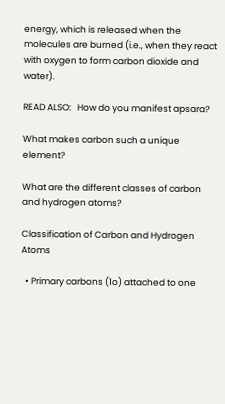energy, which is released when the molecules are burned (i.e., when they react with oxygen to form carbon dioxide and water).

READ ALSO:   How do you manifest apsara?

What makes carbon such a unique element?

What are the different classes of carbon and hydrogen atoms?

Classification of Carbon and Hydrogen Atoms

  • Primary carbons (1o) attached to one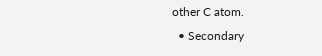other C atom.
  • Secondary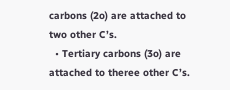carbons (2o) are attached to two other C’s.
  • Tertiary carbons (3o) are attached to theree other C’s.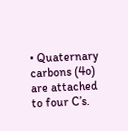• Quaternary carbons (4o) are attached to four C’s.